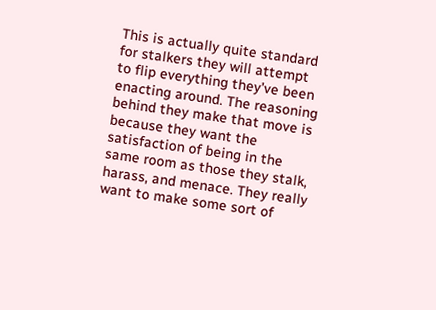This is actually quite standard for stalkers they will attempt to flip everything they’ve been enacting around. The reasoning behind they make that move is because they want the satisfaction of being in the same room as those they stalk, harass, and menace. They really want to make some sort of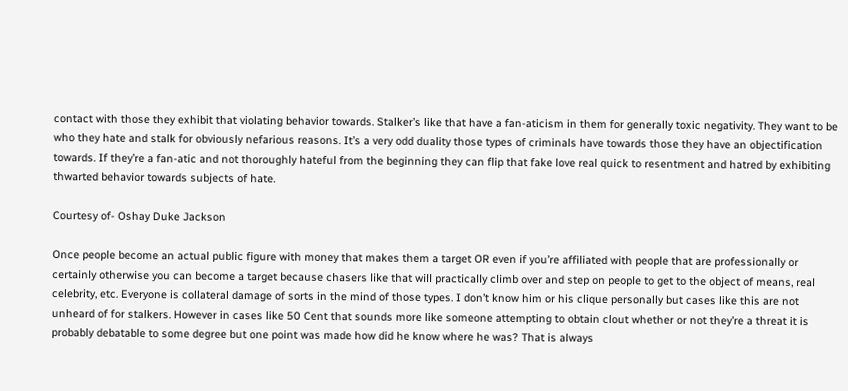contact with those they exhibit that violating behavior towards. Stalker’s like that have a fan-aticism in them for generally toxic negativity. They want to be who they hate and stalk for obviously nefarious reasons. It’s a very odd duality those types of criminals have towards those they have an objectification towards. If they’re a fan-atic and not thoroughly hateful from the beginning they can flip that fake love real quick to resentment and hatred by exhibiting thwarted behavior towards subjects of hate.

Courtesy of- Oshay Duke Jackson

Once people become an actual public figure with money that makes them a target OR even if you’re affiliated with people that are professionally or certainly otherwise you can become a target because chasers like that will practically climb over and step on people to get to the object of means, real celebrity, etc. Everyone is collateral damage of sorts in the mind of those types. I don’t know him or his clique personally but cases like this are not unheard of for stalkers. However in cases like 50 Cent that sounds more like someone attempting to obtain clout whether or not they’re a threat it is probably debatable to some degree but one point was made how did he know where he was? That is always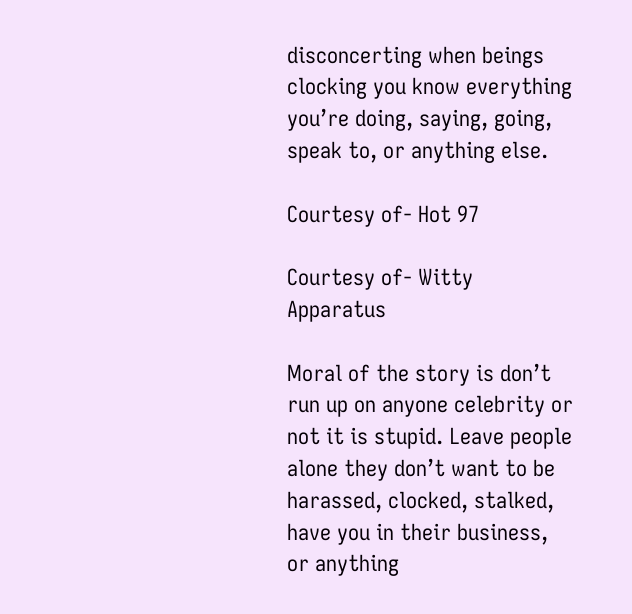disconcerting when beings clocking you know everything you’re doing, saying, going, speak to, or anything else.

Courtesy of- Hot 97

Courtesy of- Witty Apparatus

Moral of the story is don’t run up on anyone celebrity or not it is stupid. Leave people alone they don’t want to be harassed, clocked, stalked, have you in their business, or anything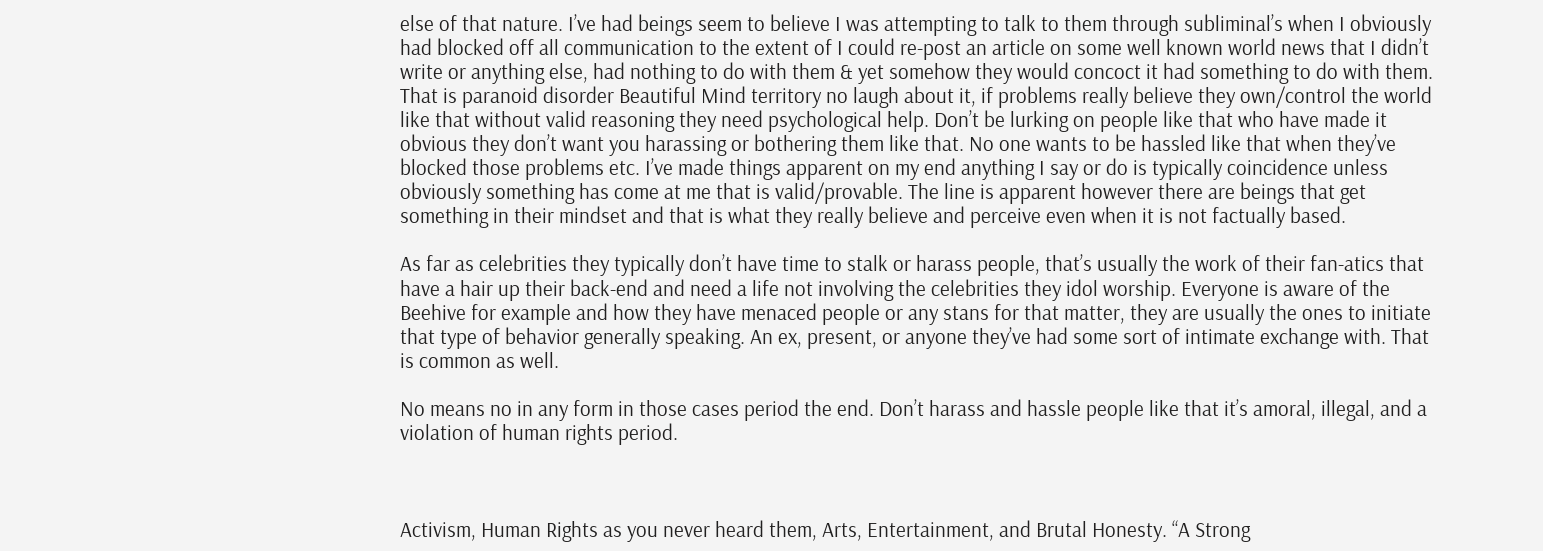else of that nature. I’ve had beings seem to believe I was attempting to talk to them through subliminal’s when I obviously had blocked off all communication to the extent of I could re-post an article on some well known world news that I didn’t write or anything else, had nothing to do with them & yet somehow they would concoct it had something to do with them. That is paranoid disorder Beautiful Mind territory no laugh about it, if problems really believe they own/control the world like that without valid reasoning they need psychological help. Don’t be lurking on people like that who have made it obvious they don’t want you harassing or bothering them like that. No one wants to be hassled like that when they’ve blocked those problems etc. I’ve made things apparent on my end anything I say or do is typically coincidence unless obviously something has come at me that is valid/provable. The line is apparent however there are beings that get something in their mindset and that is what they really believe and perceive even when it is not factually based.

As far as celebrities they typically don’t have time to stalk or harass people, that’s usually the work of their fan-atics that have a hair up their back-end and need a life not involving the celebrities they idol worship. Everyone is aware of the Beehive for example and how they have menaced people or any stans for that matter, they are usually the ones to initiate that type of behavior generally speaking. An ex, present, or anyone they’ve had some sort of intimate exchange with. That is common as well.

No means no in any form in those cases period the end. Don’t harass and hassle people like that it’s amoral, illegal, and a violation of human rights period.



Activism, Human Rights as you never heard them, Arts, Entertainment, and Brutal Honesty. “A Strong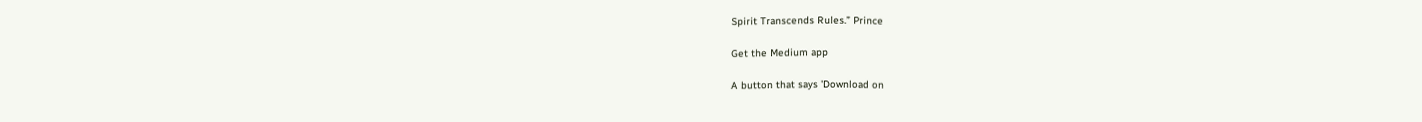Spirit Transcends Rules.” Prince

Get the Medium app

A button that says 'Download on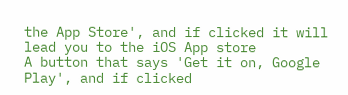the App Store', and if clicked it will lead you to the iOS App store
A button that says 'Get it on, Google Play', and if clicked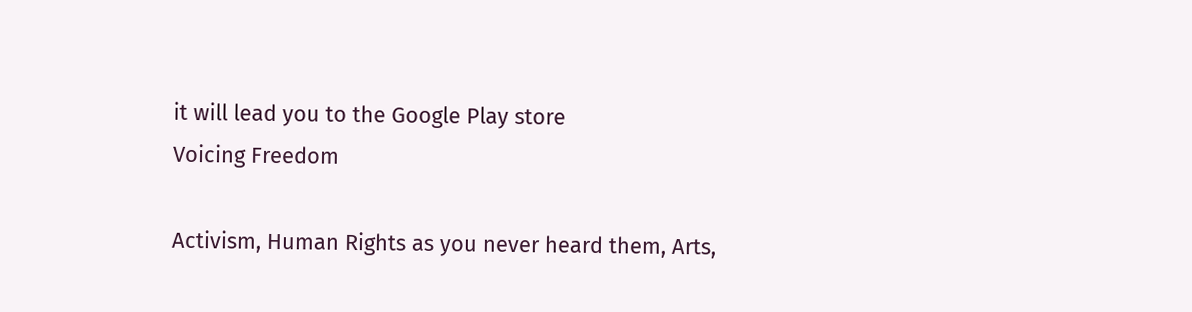it will lead you to the Google Play store
Voicing Freedom

Activism, Human Rights as you never heard them, Arts,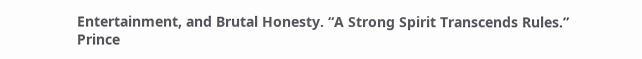Entertainment, and Brutal Honesty. “A Strong Spirit Transcends Rules.” Prince